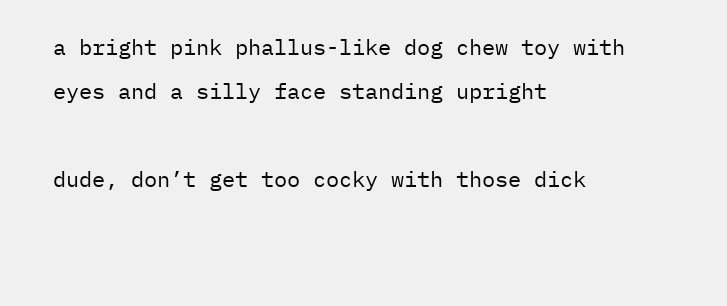a bright pink phallus-like dog chew toy with eyes and a silly face standing upright

dude, don’t get too cocky with those dick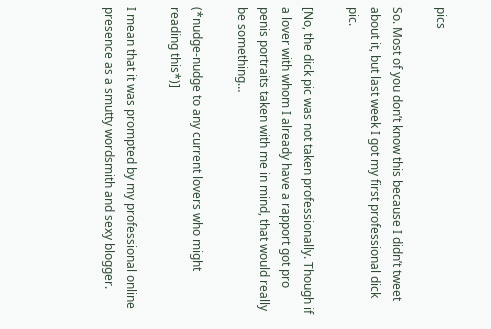pics

So. Most of you don’t know this because I didn’t tweet about it, but last week I got my first professional dick pic.

[No, the dick pic was not taken professionally. Though if a lover with whom I already have a rapport got pro penis portraits taken with me in mind, that would really be something…

(*nudge-nudge to any current lovers who might reading this*)]

I mean that it was prompted by my professional online presence as a smutty wordsmith and sexy blogger.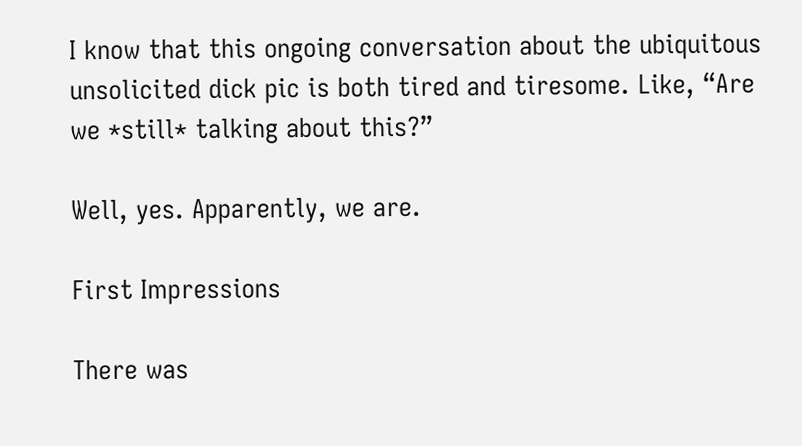I know that this ongoing conversation about the ubiquitous unsolicited dick pic is both tired and tiresome. Like, “Are we *still* talking about this?”

Well, yes. Apparently, we are.

First Impressions

There was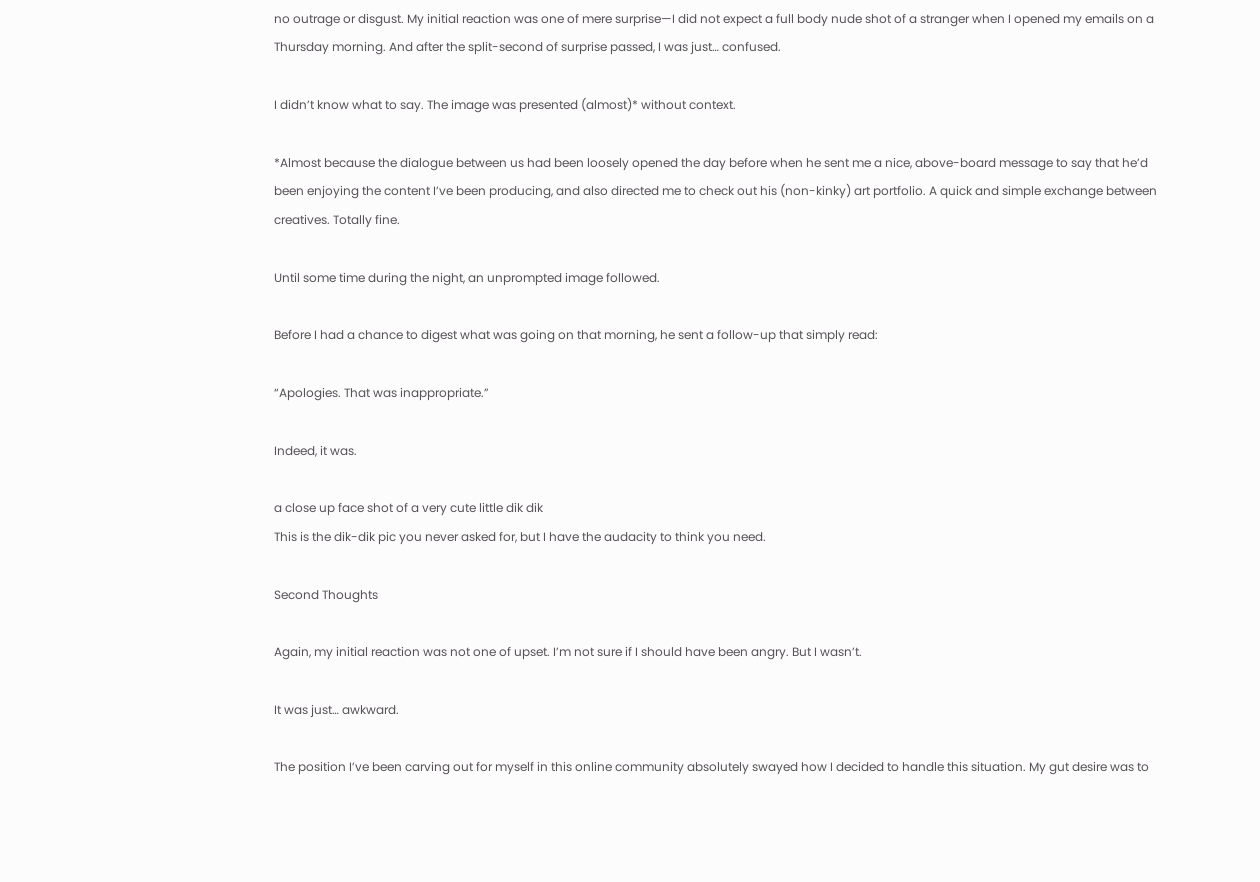no outrage or disgust. My initial reaction was one of mere surprise—I did not expect a full body nude shot of a stranger when I opened my emails on a Thursday morning. And after the split-second of surprise passed, I was just… confused.

I didn’t know what to say. The image was presented (almost)* without context.

*Almost because the dialogue between us had been loosely opened the day before when he sent me a nice, above-board message to say that he’d been enjoying the content I’ve been producing, and also directed me to check out his (non-kinky) art portfolio. A quick and simple exchange between creatives. Totally fine.

Until some time during the night, an unprompted image followed.

Before I had a chance to digest what was going on that morning, he sent a follow-up that simply read:

“Apologies. That was inappropriate.”

Indeed, it was.

a close up face shot of a very cute little dik dik
This is the dik-dik pic you never asked for, but I have the audacity to think you need.

Second Thoughts

Again, my initial reaction was not one of upset. I’m not sure if I should have been angry. But I wasn’t.

It was just… awkward.

The position I’ve been carving out for myself in this online community absolutely swayed how I decided to handle this situation. My gut desire was to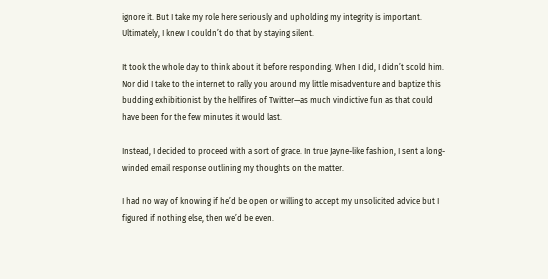ignore it. But I take my role here seriously and upholding my integrity is important. Ultimately, I knew I couldn’t do that by staying silent.

It took the whole day to think about it before responding. When I did, I didn’t scold him. Nor did I take to the internet to rally you around my little misadventure and baptize this budding exhibitionist by the hellfires of Twitter—as much vindictive fun as that could have been for the few minutes it would last.

Instead, I decided to proceed with a sort of grace. In true Jayne-like fashion, I sent a long-winded email response outlining my thoughts on the matter.

I had no way of knowing if he’d be open or willing to accept my unsolicited advice but I figured if nothing else, then we’d be even.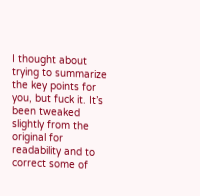I thought about trying to summarize the key points for you, but fuck it. It’s been tweaked slightly from the original for readability and to correct some of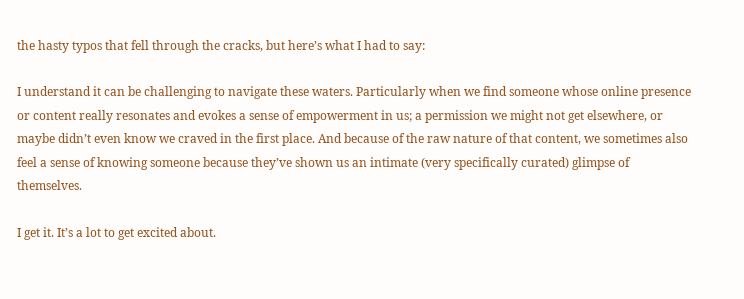the hasty typos that fell through the cracks, but here’s what I had to say:

I understand it can be challenging to navigate these waters. Particularly when we find someone whose online presence or content really resonates and evokes a sense of empowerment in us; a permission we might not get elsewhere, or maybe didn’t even know we craved in the first place. And because of the raw nature of that content, we sometimes also feel a sense of knowing someone because they’ve shown us an intimate (very specifically curated) glimpse of themselves.

I get it. It’s a lot to get excited about.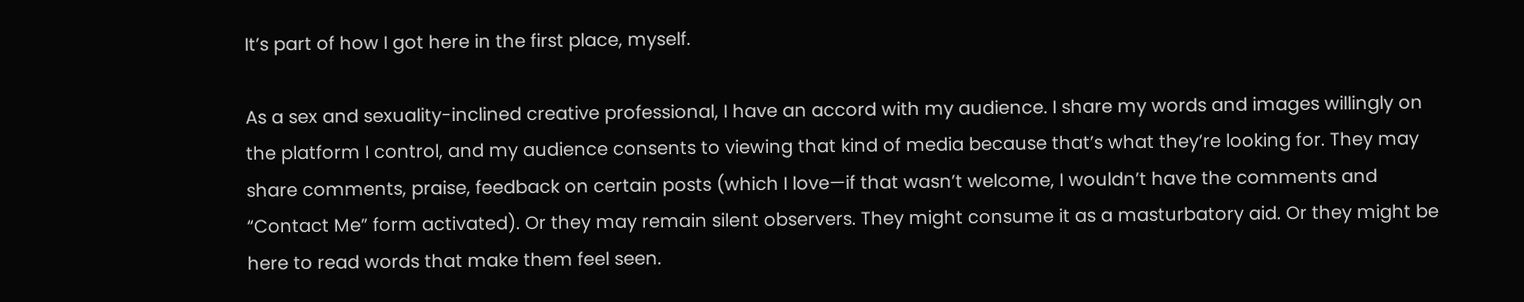It’s part of how I got here in the first place, myself.

As a sex and sexuality-inclined creative professional, I have an accord with my audience. I share my words and images willingly on the platform I control, and my audience consents to viewing that kind of media because that’s what they’re looking for. They may share comments, praise, feedback on certain posts (which I love—if that wasn’t welcome, I wouldn’t have the comments and “Contact Me” form activated). Or they may remain silent observers. They might consume it as a masturbatory aid. Or they might be here to read words that make them feel seen.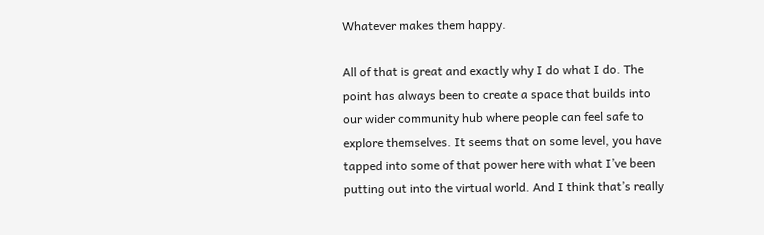Whatever makes them happy.

All of that is great and exactly why I do what I do. The point has always been to create a space that builds into our wider community hub where people can feel safe to explore themselves. It seems that on some level, you have tapped into some of that power here with what I’ve been putting out into the virtual world. And I think that’s really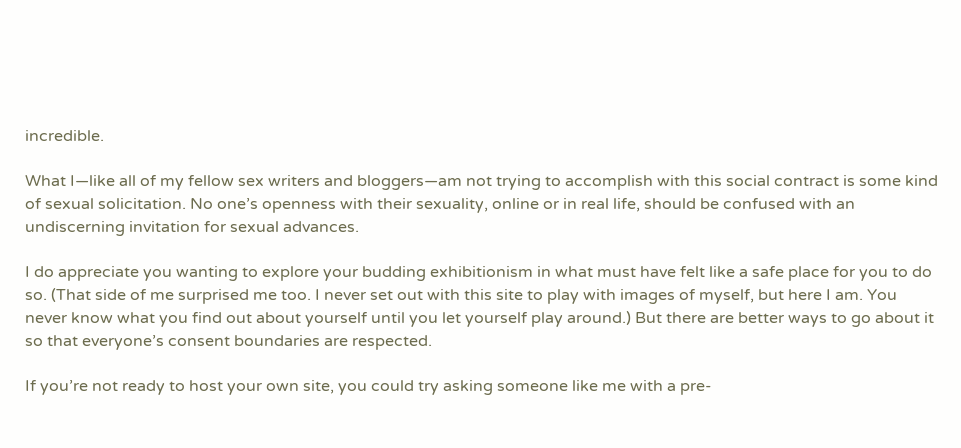incredible.

What I—like all of my fellow sex writers and bloggers—am not trying to accomplish with this social contract is some kind of sexual solicitation. No one’s openness with their sexuality, online or in real life, should be confused with an undiscerning invitation for sexual advances.

I do appreciate you wanting to explore your budding exhibitionism in what must have felt like a safe place for you to do so. (That side of me surprised me too. I never set out with this site to play with images of myself, but here I am. You never know what you find out about yourself until you let yourself play around.) But there are better ways to go about it so that everyone’s consent boundaries are respected.

If you’re not ready to host your own site, you could try asking someone like me with a pre-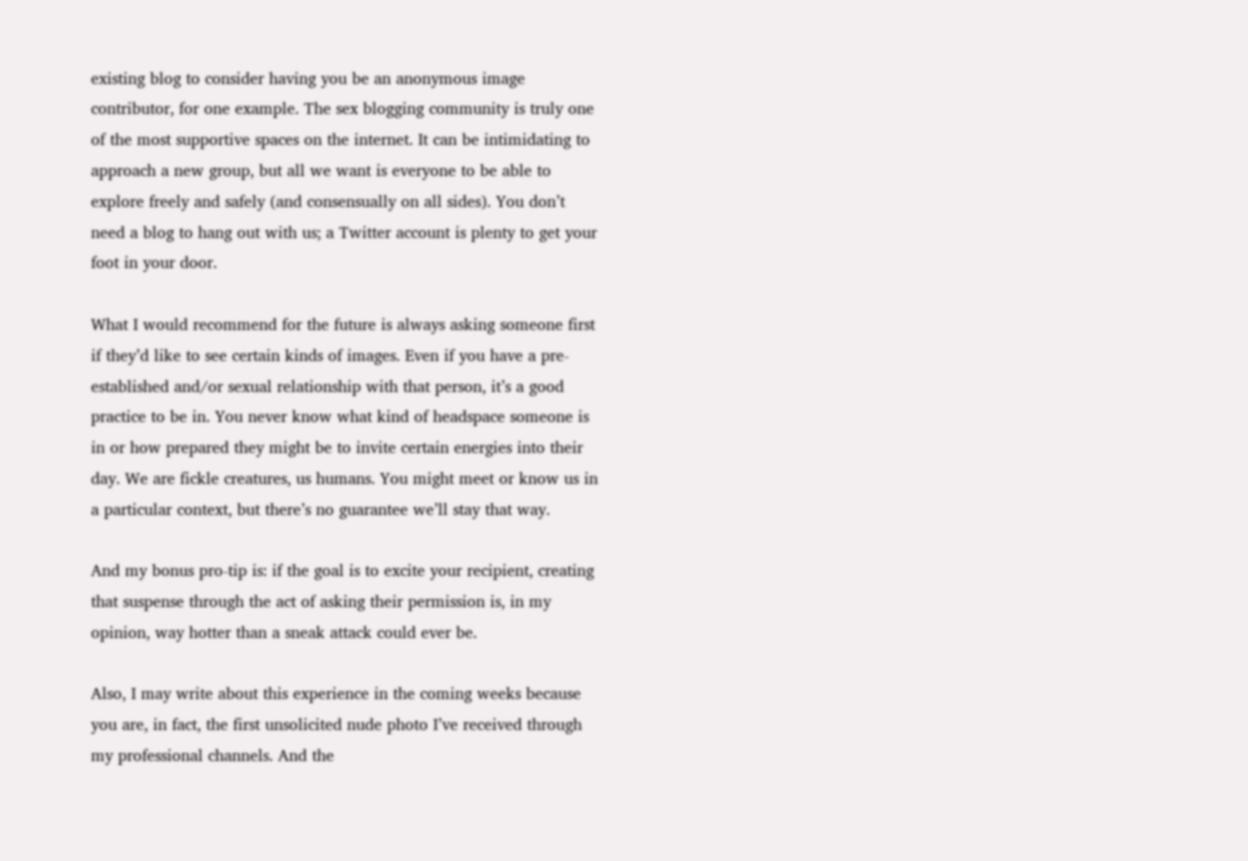existing blog to consider having you be an anonymous image contributor, for one example. The sex blogging community is truly one of the most supportive spaces on the internet. It can be intimidating to approach a new group, but all we want is everyone to be able to explore freely and safely (and consensually on all sides). You don’t need a blog to hang out with us; a Twitter account is plenty to get your foot in your door.

What I would recommend for the future is always asking someone first if they’d like to see certain kinds of images. Even if you have a pre-established and/or sexual relationship with that person, it’s a good practice to be in. You never know what kind of headspace someone is in or how prepared they might be to invite certain energies into their day. We are fickle creatures, us humans. You might meet or know us in a particular context, but there’s no guarantee we’ll stay that way.

And my bonus pro-tip is: if the goal is to excite your recipient, creating that suspense through the act of asking their permission is, in my opinion, way hotter than a sneak attack could ever be.

Also, I may write about this experience in the coming weeks because you are, in fact, the first unsolicited nude photo I’ve received through my professional channels. And the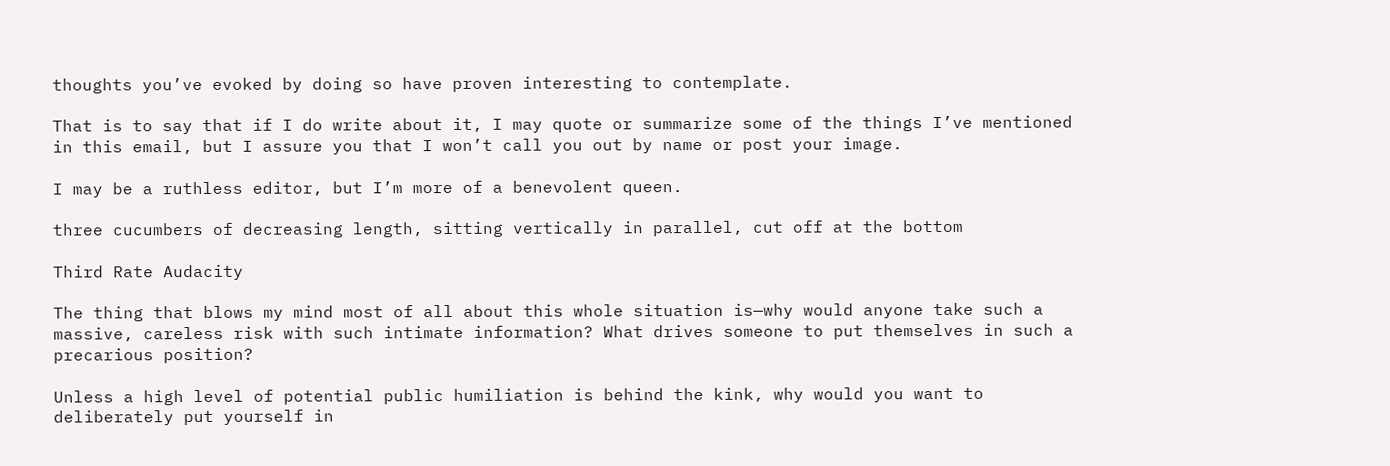thoughts you’ve evoked by doing so have proven interesting to contemplate.

That is to say that if I do write about it, I may quote or summarize some of the things I’ve mentioned in this email, but I assure you that I won’t call you out by name or post your image.

I may be a ruthless editor, but I’m more of a benevolent queen.

three cucumbers of decreasing length, sitting vertically in parallel, cut off at the bottom

Third Rate Audacity

The thing that blows my mind most of all about this whole situation is—why would anyone take such a massive, careless risk with such intimate information? What drives someone to put themselves in such a precarious position?

Unless a high level of potential public humiliation is behind the kink, why would you want to deliberately put yourself in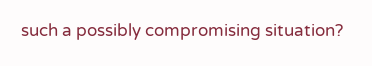such a possibly compromising situation?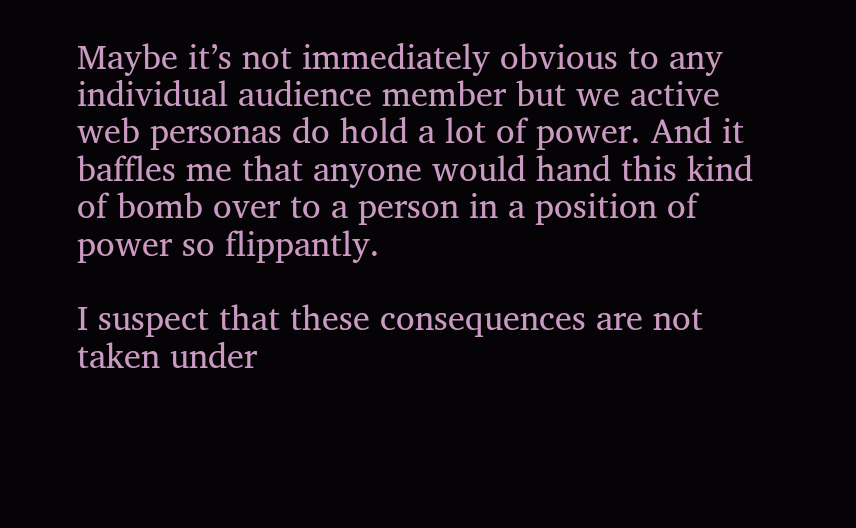Maybe it’s not immediately obvious to any individual audience member but we active web personas do hold a lot of power. And it baffles me that anyone would hand this kind of bomb over to a person in a position of power so flippantly.

I suspect that these consequences are not taken under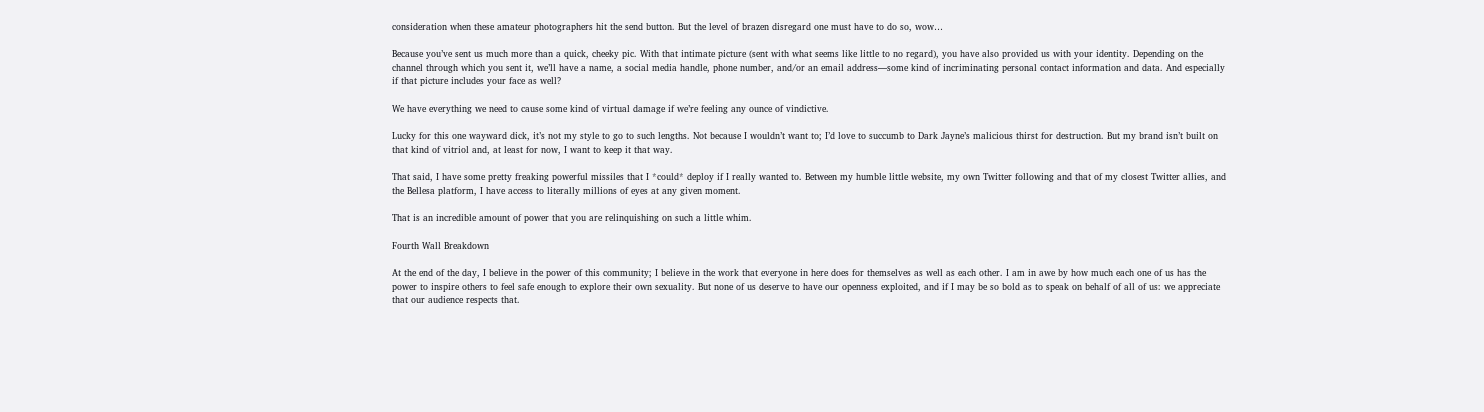consideration when these amateur photographers hit the send button. But the level of brazen disregard one must have to do so, wow…

Because you’ve sent us much more than a quick, cheeky pic. With that intimate picture (sent with what seems like little to no regard), you have also provided us with your identity. Depending on the channel through which you sent it, we’ll have a name, a social media handle, phone number, and/or an email address—some kind of incriminating personal contact information and data. And especially if that picture includes your face as well?

We have everything we need to cause some kind of virtual damage if we’re feeling any ounce of vindictive.

Lucky for this one wayward dick, it’s not my style to go to such lengths. Not because I wouldn’t want to; I’d love to succumb to Dark Jayne’s malicious thirst for destruction. But my brand isn’t built on that kind of vitriol and, at least for now, I want to keep it that way.

That said, I have some pretty freaking powerful missiles that I *could* deploy if I really wanted to. Between my humble little website, my own Twitter following and that of my closest Twitter allies, and the Bellesa platform, I have access to literally millions of eyes at any given moment.

That is an incredible amount of power that you are relinquishing on such a little whim.

Fourth Wall Breakdown

At the end of the day, I believe in the power of this community; I believe in the work that everyone in here does for themselves as well as each other. I am in awe by how much each one of us has the power to inspire others to feel safe enough to explore their own sexuality. But none of us deserve to have our openness exploited, and if I may be so bold as to speak on behalf of all of us: we appreciate that our audience respects that.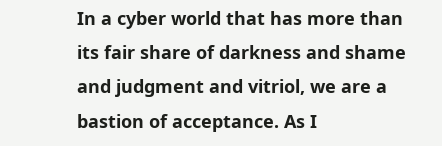In a cyber world that has more than its fair share of darkness and shame and judgment and vitriol, we are a bastion of acceptance. As I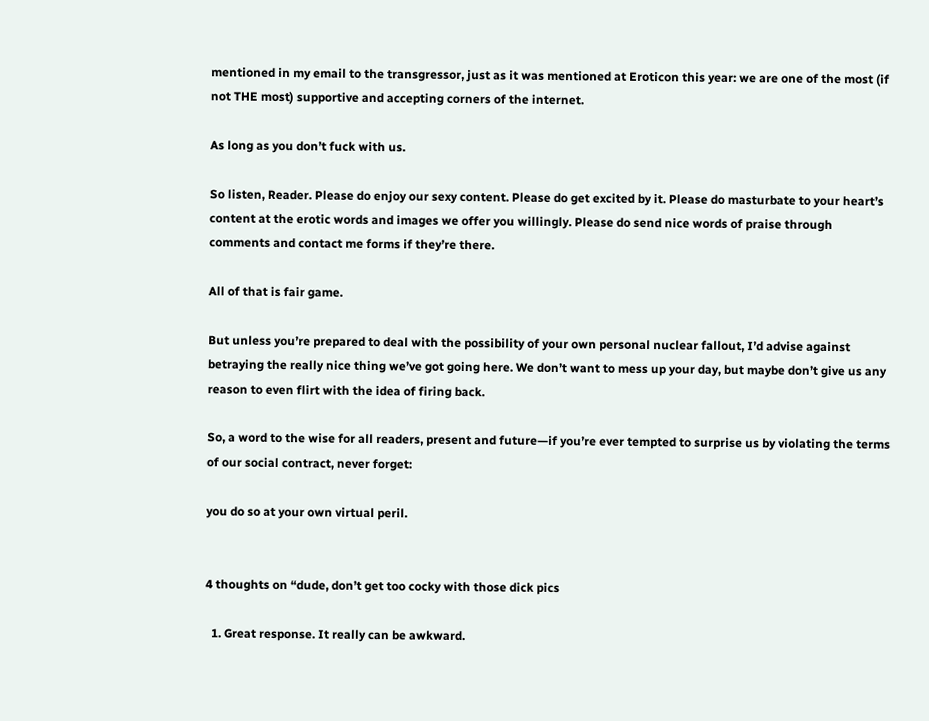mentioned in my email to the transgressor, just as it was mentioned at Eroticon this year: we are one of the most (if not THE most) supportive and accepting corners of the internet.

As long as you don’t fuck with us.

So listen, Reader. Please do enjoy our sexy content. Please do get excited by it. Please do masturbate to your heart’s content at the erotic words and images we offer you willingly. Please do send nice words of praise through comments and contact me forms if they’re there.

All of that is fair game.

But unless you’re prepared to deal with the possibility of your own personal nuclear fallout, I’d advise against betraying the really nice thing we’ve got going here. We don’t want to mess up your day, but maybe don’t give us any reason to even flirt with the idea of firing back.

So, a word to the wise for all readers, present and future—if you’re ever tempted to surprise us by violating the terms of our social contract, never forget:

you do so at your own virtual peril.


4 thoughts on “dude, don’t get too cocky with those dick pics

  1. Great response. It really can be awkward.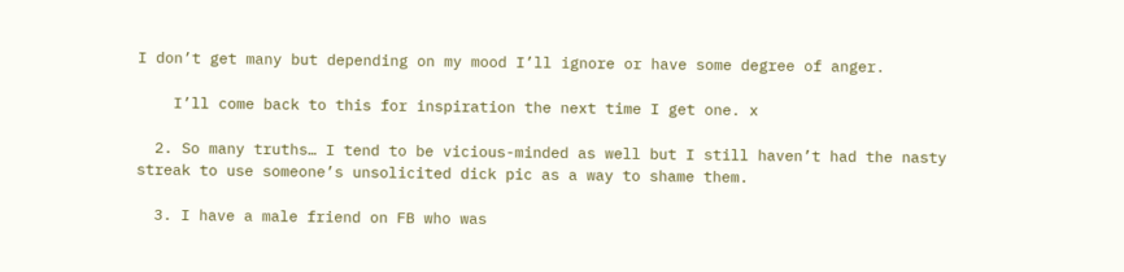I don’t get many but depending on my mood I’ll ignore or have some degree of anger.

    I’ll come back to this for inspiration the next time I get one. x

  2. So many truths… I tend to be vicious-minded as well but I still haven’t had the nasty streak to use someone’s unsolicited dick pic as a way to shame them.

  3. I have a male friend on FB who was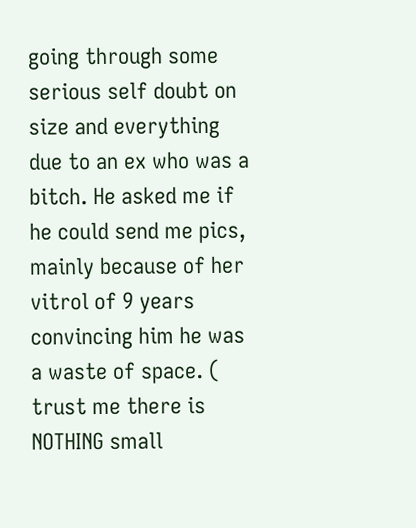going through some serious self doubt on size and everything due to an ex who was a bitch. He asked me if he could send me pics, mainly because of her vitrol of 9 years convincing him he was a waste of space. ( trust me there is NOTHING small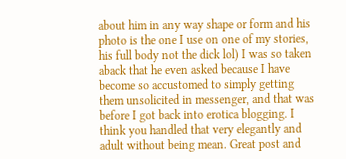about him in any way shape or form and his photo is the one I use on one of my stories, his full body not the dick lol) I was so taken aback that he even asked because I have become so accustomed to simply getting them unsolicited in messenger, and that was before I got back into erotica blogging. I think you handled that very elegantly and adult without being mean. Great post and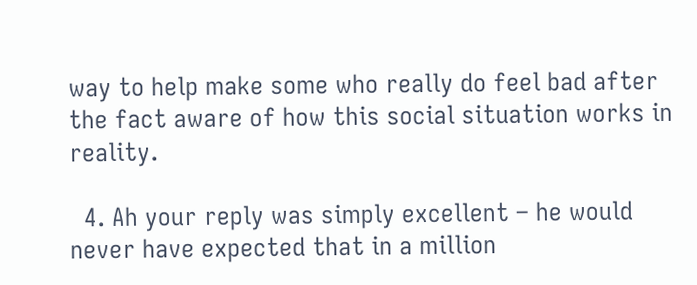way to help make some who really do feel bad after the fact aware of how this social situation works in reality.

  4. Ah your reply was simply excellent – he would never have expected that in a million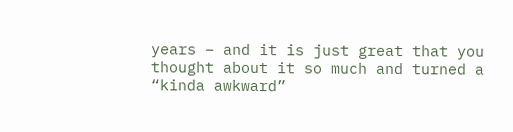years – and it is just great that you thought about it so much and turned a “kinda awkward”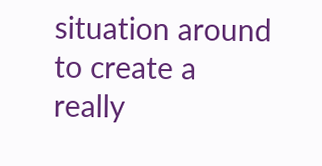situation around to create a really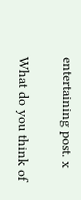entertaining post. x

What do you think of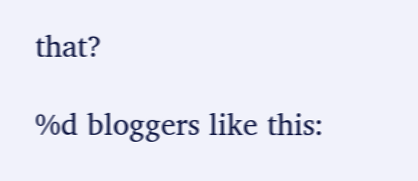that?

%d bloggers like this: